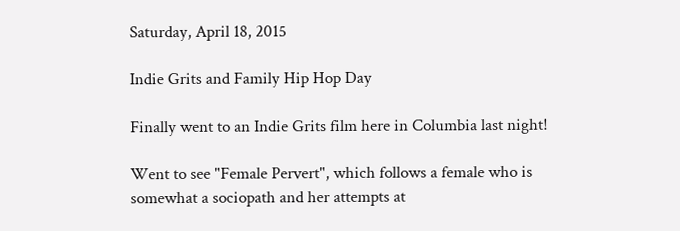Saturday, April 18, 2015

Indie Grits and Family Hip Hop Day

Finally went to an Indie Grits film here in Columbia last night!

Went to see "Female Pervert", which follows a female who is somewhat a sociopath and her attempts at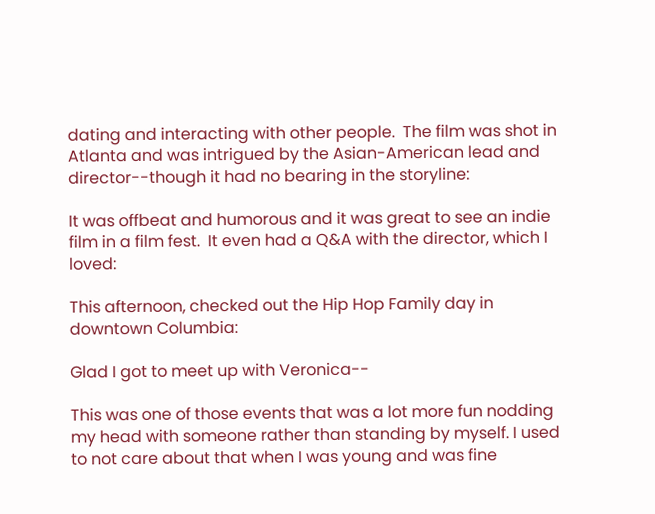dating and interacting with other people.  The film was shot in Atlanta and was intrigued by the Asian-American lead and director--though it had no bearing in the storyline:

It was offbeat and humorous and it was great to see an indie film in a film fest.  It even had a Q&A with the director, which I loved:

This afternoon, checked out the Hip Hop Family day in downtown Columbia:

Glad I got to meet up with Veronica--

This was one of those events that was a lot more fun nodding my head with someone rather than standing by myself. I used to not care about that when I was young and was fine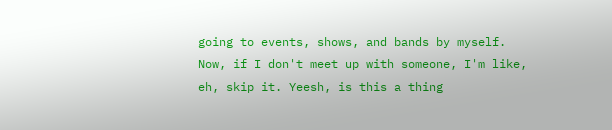going to events, shows, and bands by myself. Now, if I don't meet up with someone, I'm like, eh, skip it. Yeesh, is this a thing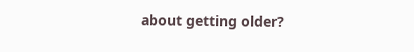about getting older?